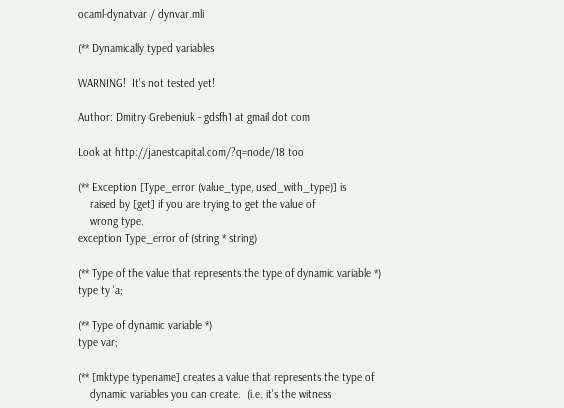ocaml-dynatvar / dynvar.mli

(** Dynamically typed variables

WARNING!  It's not tested yet!

Author: Dmitry Grebeniuk - gdsfh1 at gmail dot com

Look at http://janestcapital.com/?q=node/18 too

(** Exception [Type_error (value_type, used_with_type)] is
    raised by [get] if you are trying to get the value of
    wrong type.
exception Type_error of (string * string)

(** Type of the value that represents the type of dynamic variable *)
type ty 'a;

(** Type of dynamic variable *)
type var;

(** [mktype typename] creates a value that represents the type of
    dynamic variables you can create.  (i.e. it's the witness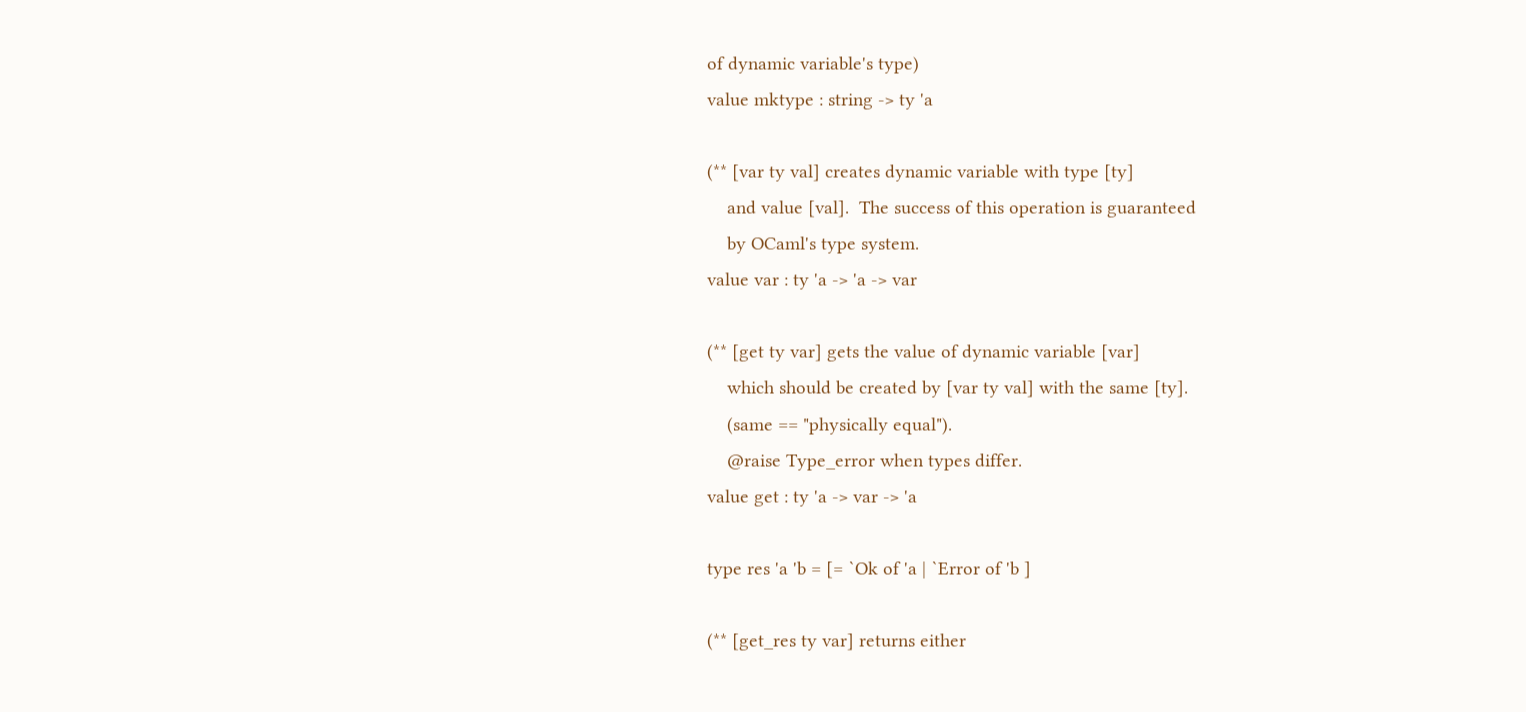of dynamic variable's type)
value mktype : string -> ty 'a

(** [var ty val] creates dynamic variable with type [ty]
    and value [val].  The success of this operation is guaranteed
    by OCaml's type system.
value var : ty 'a -> 'a -> var

(** [get ty var] gets the value of dynamic variable [var]
    which should be created by [var ty val] with the same [ty].
    (same == "physically equal").
    @raise Type_error when types differ.
value get : ty 'a -> var -> 'a

type res 'a 'b = [= `Ok of 'a | `Error of 'b ]

(** [get_res ty var] returns either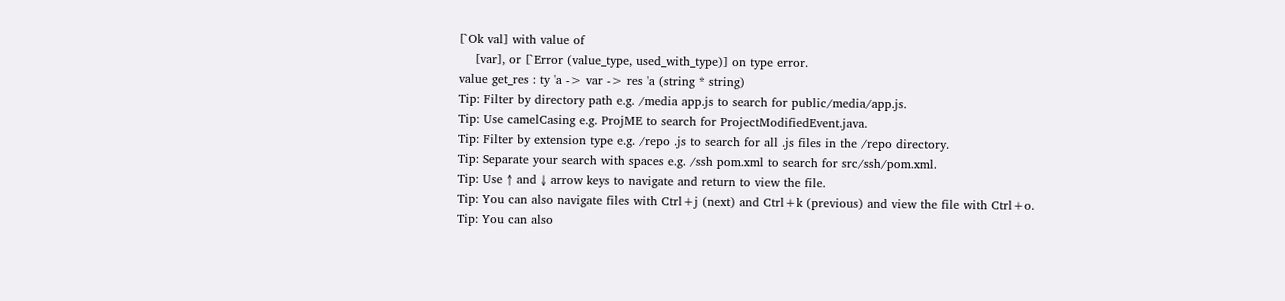[`Ok val] with value of
    [var], or [`Error (value_type, used_with_type)] on type error.
value get_res : ty 'a -> var -> res 'a (string * string)
Tip: Filter by directory path e.g. /media app.js to search for public/media/app.js.
Tip: Use camelCasing e.g. ProjME to search for ProjectModifiedEvent.java.
Tip: Filter by extension type e.g. /repo .js to search for all .js files in the /repo directory.
Tip: Separate your search with spaces e.g. /ssh pom.xml to search for src/ssh/pom.xml.
Tip: Use ↑ and ↓ arrow keys to navigate and return to view the file.
Tip: You can also navigate files with Ctrl+j (next) and Ctrl+k (previous) and view the file with Ctrl+o.
Tip: You can also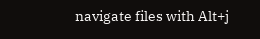navigate files with Alt+j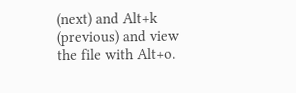(next) and Alt+k (previous) and view the file with Alt+o.